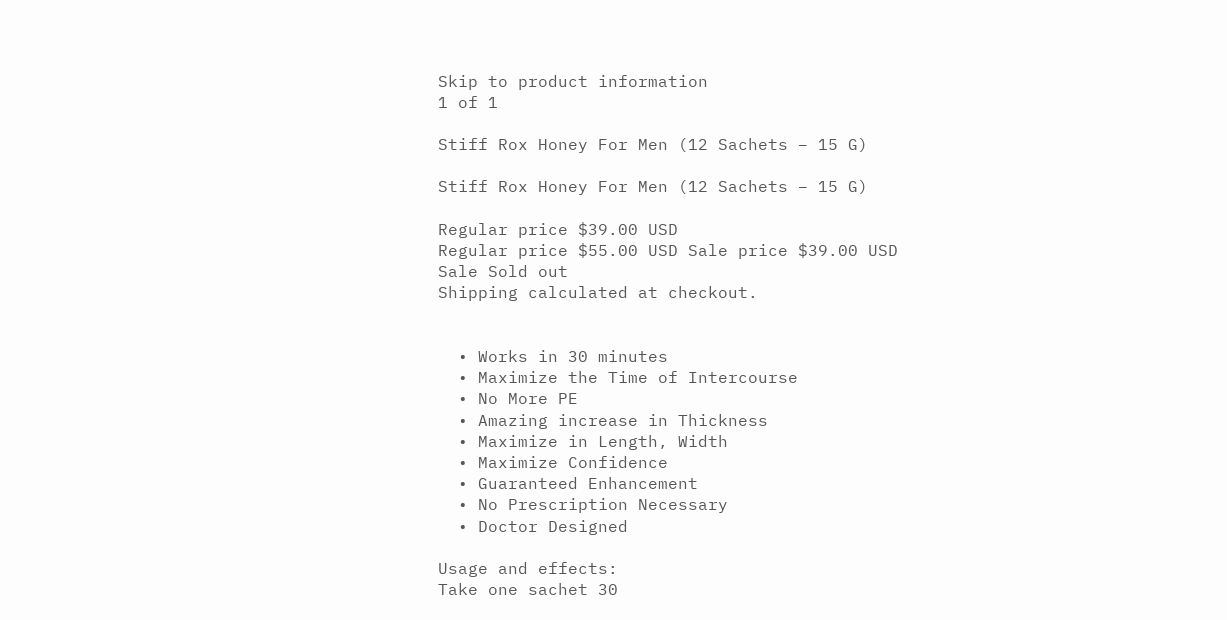Skip to product information
1 of 1

Stiff Rox Honey For Men (12 Sachets – 15 G)

Stiff Rox Honey For Men (12 Sachets – 15 G)

Regular price $39.00 USD
Regular price $55.00 USD Sale price $39.00 USD
Sale Sold out
Shipping calculated at checkout.


  • Works in 30 minutes
  • Maximize the Time of Intercourse
  • No More PE
  • Amazing increase in Thickness
  • Maximize in Length, Width
  • Maximize Confidence
  • Guaranteed Enhancement
  • No Prescription Necessary
  • Doctor Designed

Usage and effects:
Take one sachet 30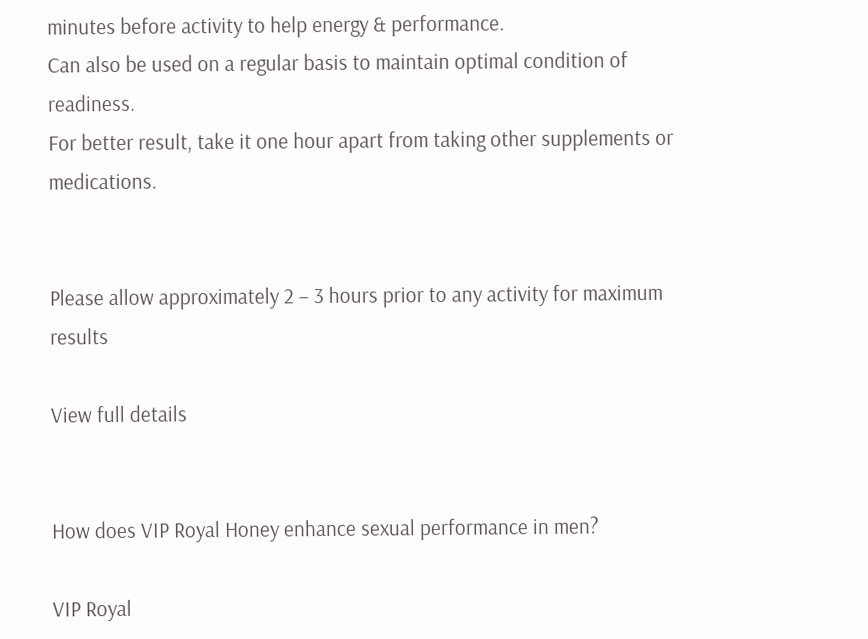minutes before activity to help energy & performance.
Can also be used on a regular basis to maintain optimal condition of readiness.
For better result, take it one hour apart from taking other supplements or medications.


Please allow approximately 2 – 3 hours prior to any activity for maximum results

View full details


How does VIP Royal Honey enhance sexual performance in men?

VIP Royal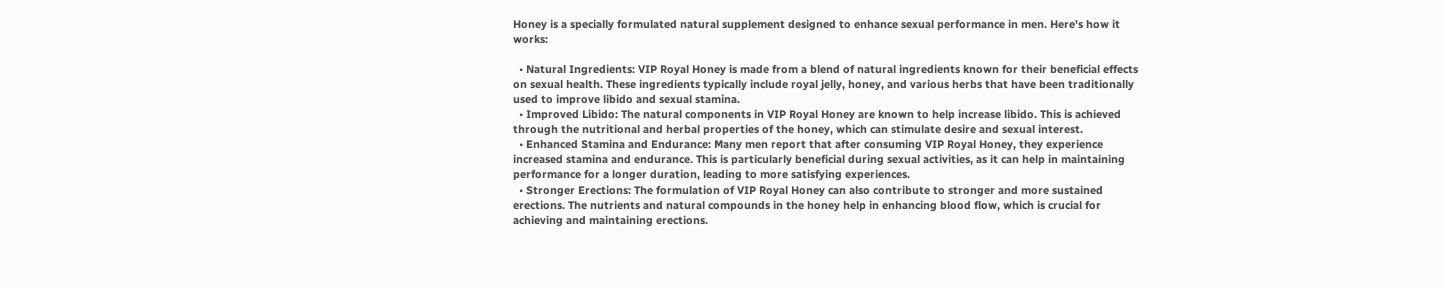Honey is a specially formulated natural supplement designed to enhance sexual performance in men. Here's how it works:

  • Natural Ingredients: VIP Royal Honey is made from a blend of natural ingredients known for their beneficial effects on sexual health. These ingredients typically include royal jelly, honey, and various herbs that have been traditionally used to improve libido and sexual stamina.
  • Improved Libido: The natural components in VIP Royal Honey are known to help increase libido. This is achieved through the nutritional and herbal properties of the honey, which can stimulate desire and sexual interest.
  • Enhanced Stamina and Endurance: Many men report that after consuming VIP Royal Honey, they experience increased stamina and endurance. This is particularly beneficial during sexual activities, as it can help in maintaining performance for a longer duration, leading to more satisfying experiences.
  • Stronger Erections: The formulation of VIP Royal Honey can also contribute to stronger and more sustained erections. The nutrients and natural compounds in the honey help in enhancing blood flow, which is crucial for achieving and maintaining erections.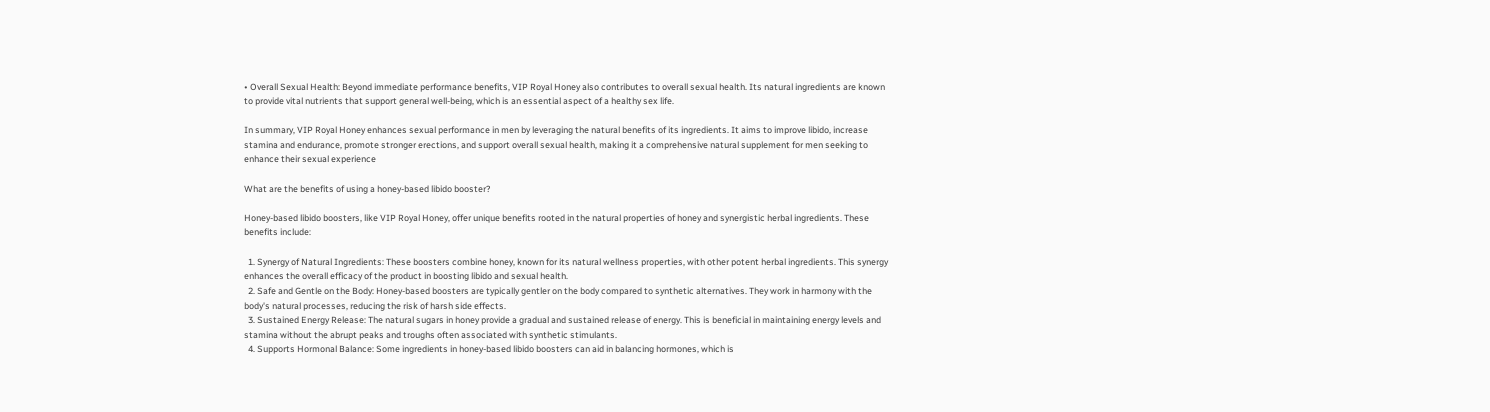• Overall Sexual Health: Beyond immediate performance benefits, VIP Royal Honey also contributes to overall sexual health. Its natural ingredients are known to provide vital nutrients that support general well-being, which is an essential aspect of a healthy sex life.

In summary, VIP Royal Honey enhances sexual performance in men by leveraging the natural benefits of its ingredients. It aims to improve libido, increase stamina and endurance, promote stronger erections, and support overall sexual health, making it a comprehensive natural supplement for men seeking to enhance their sexual experience

What are the benefits of using a honey-based libido booster?

Honey-based libido boosters, like VIP Royal Honey, offer unique benefits rooted in the natural properties of honey and synergistic herbal ingredients. These benefits include:

  1. Synergy of Natural Ingredients: These boosters combine honey, known for its natural wellness properties, with other potent herbal ingredients. This synergy enhances the overall efficacy of the product in boosting libido and sexual health.
  2. Safe and Gentle on the Body: Honey-based boosters are typically gentler on the body compared to synthetic alternatives. They work in harmony with the body's natural processes, reducing the risk of harsh side effects.
  3. Sustained Energy Release: The natural sugars in honey provide a gradual and sustained release of energy. This is beneficial in maintaining energy levels and stamina without the abrupt peaks and troughs often associated with synthetic stimulants.
  4. Supports Hormonal Balance: Some ingredients in honey-based libido boosters can aid in balancing hormones, which is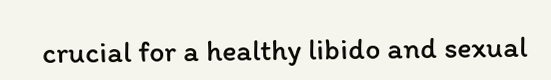crucial for a healthy libido and sexual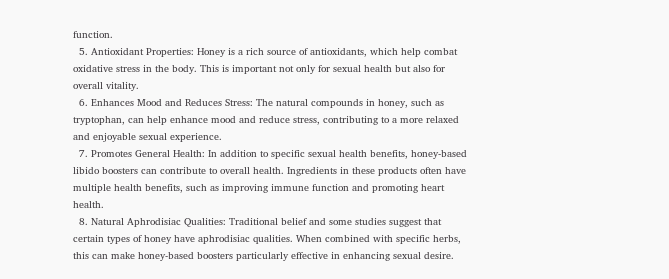function.
  5. Antioxidant Properties: Honey is a rich source of antioxidants, which help combat oxidative stress in the body. This is important not only for sexual health but also for overall vitality.
  6. Enhances Mood and Reduces Stress: The natural compounds in honey, such as tryptophan, can help enhance mood and reduce stress, contributing to a more relaxed and enjoyable sexual experience.
  7. Promotes General Health: In addition to specific sexual health benefits, honey-based libido boosters can contribute to overall health. Ingredients in these products often have multiple health benefits, such as improving immune function and promoting heart health.
  8. Natural Aphrodisiac Qualities: Traditional belief and some studies suggest that certain types of honey have aphrodisiac qualities. When combined with specific herbs, this can make honey-based boosters particularly effective in enhancing sexual desire.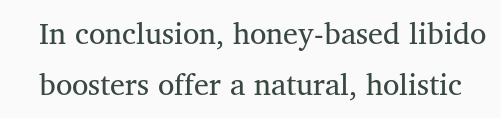In conclusion, honey-based libido boosters offer a natural, holistic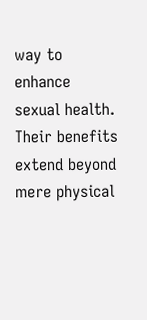way to enhance sexual health. Their benefits extend beyond mere physical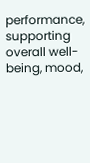performance, supporting overall well-being, mood,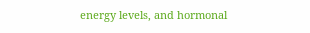energy levels, and hormonal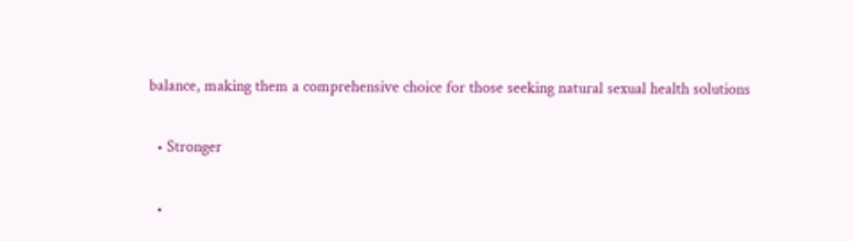balance, making them a comprehensive choice for those seeking natural sexual health solutions

  • Stronger

  •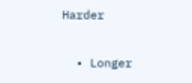Harder

  • Longer